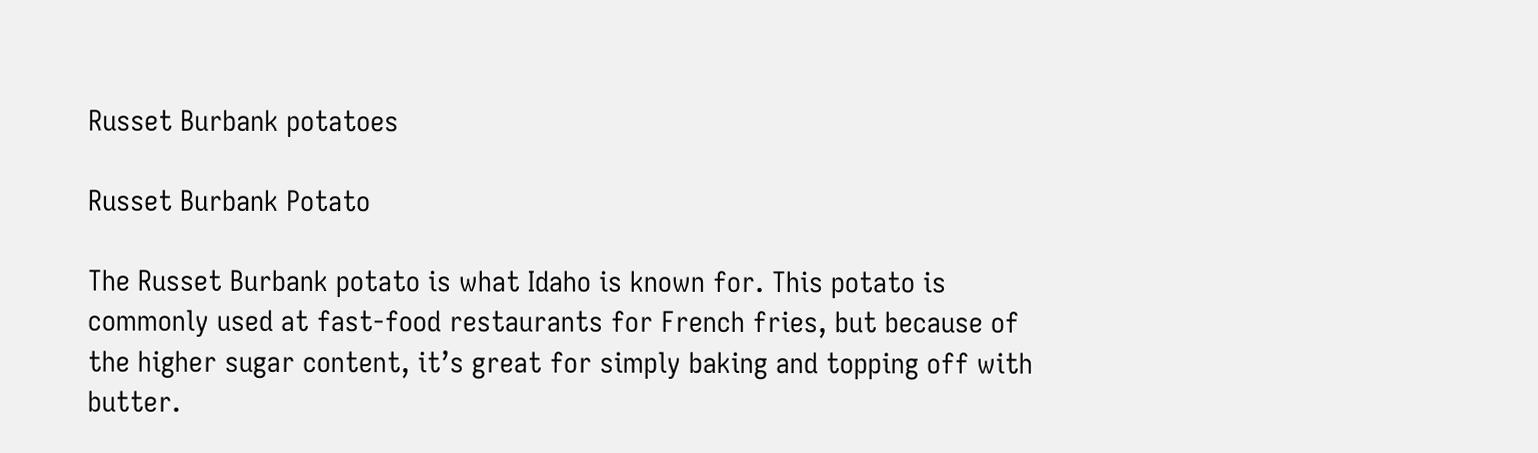Russet Burbank potatoes

Russet Burbank Potato

The Russet Burbank potato is what Idaho is known for. This potato is commonly used at fast-food restaurants for French fries, but because of the higher sugar content, it’s great for simply baking and topping off with butter.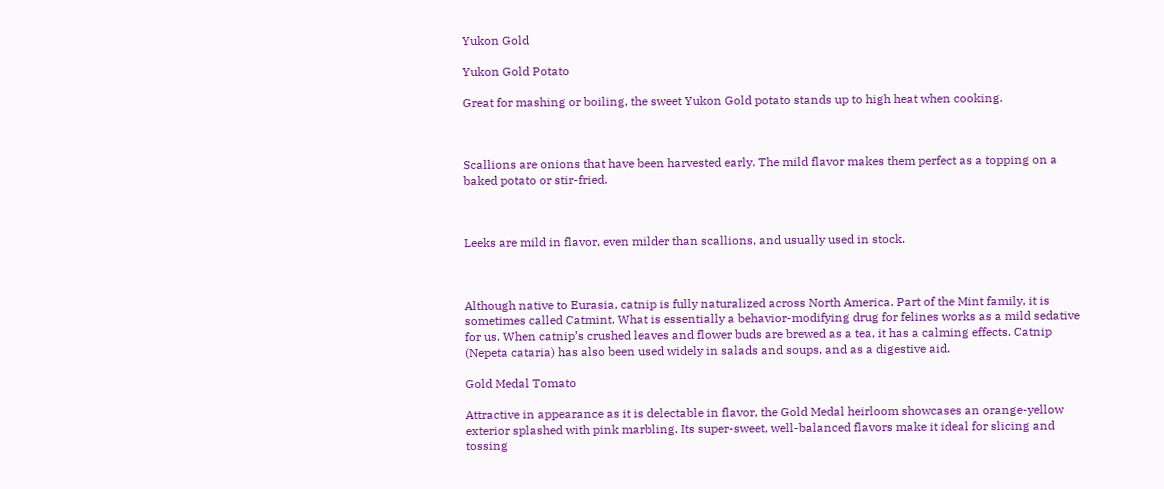Yukon Gold

Yukon Gold Potato

Great for mashing or boiling, the sweet Yukon Gold potato stands up to high heat when cooking.



Scallions are onions that have been harvested early. The mild flavor makes them perfect as a topping on a baked potato or stir-fried.



Leeks are mild in flavor, even milder than scallions, and usually used in stock.



Although native to Eurasia, catnip is fully naturalized across North America. Part of the Mint family, it is sometimes called Catmint. What is essentially a behavior-modifying drug for felines works as a mild sedative for us. When catnip’s crushed leaves and flower buds are brewed as a tea, it has a calming effects. Catnip (Nepeta cataria) has also been used widely in salads and soups, and as a digestive aid.

Gold Medal Tomato

Attractive in appearance as it is delectable in flavor, the Gold Medal heirloom showcases an orange-yellow exterior splashed with pink marbling. Its super-sweet, well-balanced flavors make it ideal for slicing and tossing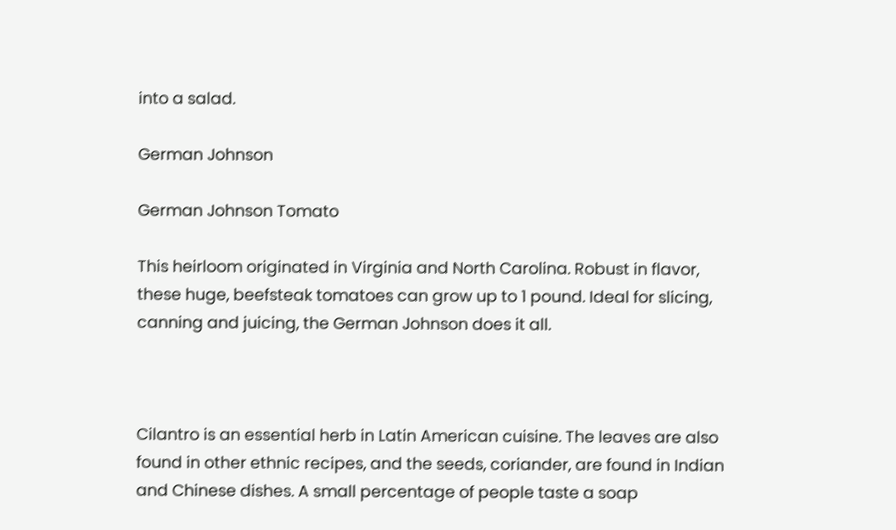into a salad.

German Johnson

German Johnson Tomato

This heirloom originated in Virginia and North Carolina. Robust in flavor, these huge, beefsteak tomatoes can grow up to 1 pound. Ideal for slicing, canning and juicing, the German Johnson does it all.



Cilantro is an essential herb in Latin American cuisine. The leaves are also found in other ethnic recipes, and the seeds, coriander, are found in Indian and Chinese dishes. A small percentage of people taste a soap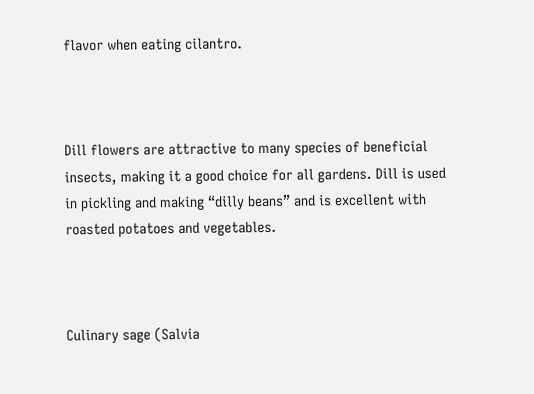flavor when eating cilantro.



Dill flowers are attractive to many species of beneficial insects, making it a good choice for all gardens. Dill is used in pickling and making “dilly beans” and is excellent with roasted potatoes and vegetables.



Culinary sage (Salvia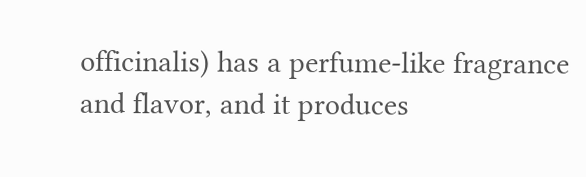officinalis) has a perfume-like fragrance and flavor, and it produces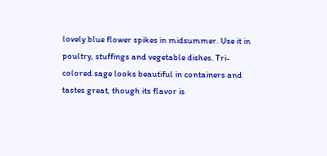lovely blue flower spikes in midsummer. Use it in poultry, stuffings and vegetable dishes. Tri-colored sage looks beautiful in containers and tastes great, though its flavor is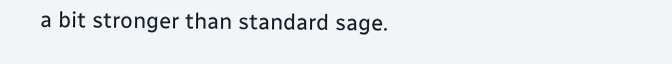a bit stronger than standard sage.